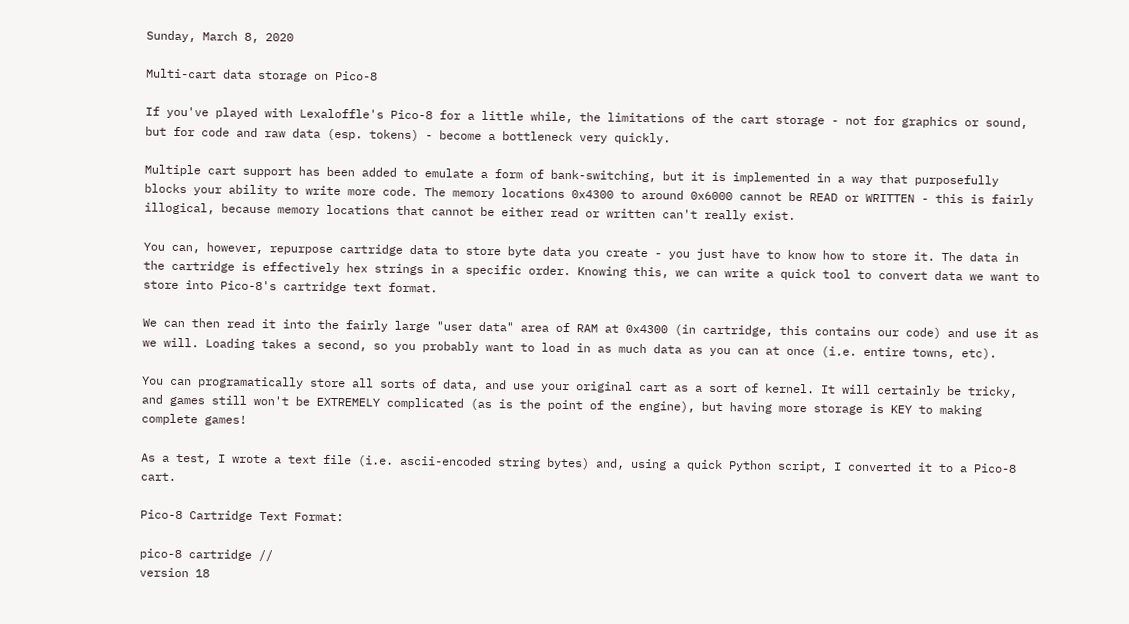Sunday, March 8, 2020

Multi-cart data storage on Pico-8

If you've played with Lexaloffle's Pico-8 for a little while, the limitations of the cart storage - not for graphics or sound, but for code and raw data (esp. tokens) - become a bottleneck very quickly.

Multiple cart support has been added to emulate a form of bank-switching, but it is implemented in a way that purposefully blocks your ability to write more code. The memory locations 0x4300 to around 0x6000 cannot be READ or WRITTEN - this is fairly illogical, because memory locations that cannot be either read or written can't really exist.

You can, however, repurpose cartridge data to store byte data you create - you just have to know how to store it. The data in the cartridge is effectively hex strings in a specific order. Knowing this, we can write a quick tool to convert data we want to store into Pico-8's cartridge text format.

We can then read it into the fairly large "user data" area of RAM at 0x4300 (in cartridge, this contains our code) and use it as we will. Loading takes a second, so you probably want to load in as much data as you can at once (i.e. entire towns, etc).

You can programatically store all sorts of data, and use your original cart as a sort of kernel. It will certainly be tricky, and games still won't be EXTREMELY complicated (as is the point of the engine), but having more storage is KEY to making complete games!

As a test, I wrote a text file (i.e. ascii-encoded string bytes) and, using a quick Python script, I converted it to a Pico-8 cart.

Pico-8 Cartridge Text Format:

pico-8 cartridge //
version 18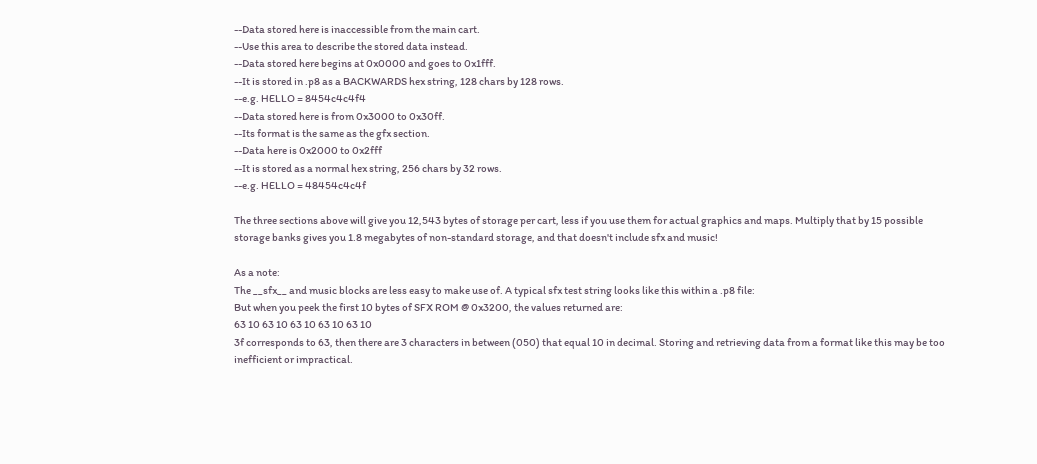--Data stored here is inaccessible from the main cart.
--Use this area to describe the stored data instead.
--Data stored here begins at 0x0000 and goes to 0x1fff.
--It is stored in .p8 as a BACKWARDS hex string, 128 chars by 128 rows.
--e.g. HELLO = 8454c4c4f4
--Data stored here is from 0x3000 to 0x30ff.
--Its format is the same as the gfx section.
--Data here is 0x2000 to 0x2fff
--It is stored as a normal hex string, 256 chars by 32 rows.
--e.g. HELLO = 48454c4c4f

The three sections above will give you 12,543 bytes of storage per cart, less if you use them for actual graphics and maps. Multiply that by 15 possible storage banks gives you 1.8 megabytes of non-standard storage, and that doesn't include sfx and music!

As a note:
The __sfx__ and music blocks are less easy to make use of. A typical sfx test string looks like this within a .p8 file:
But when you peek the first 10 bytes of SFX ROM @ 0x3200, the values returned are:
63 10 63 10 63 10 63 10 63 10
3f corresponds to 63, then there are 3 characters in between (050) that equal 10 in decimal. Storing and retrieving data from a format like this may be too inefficient or impractical.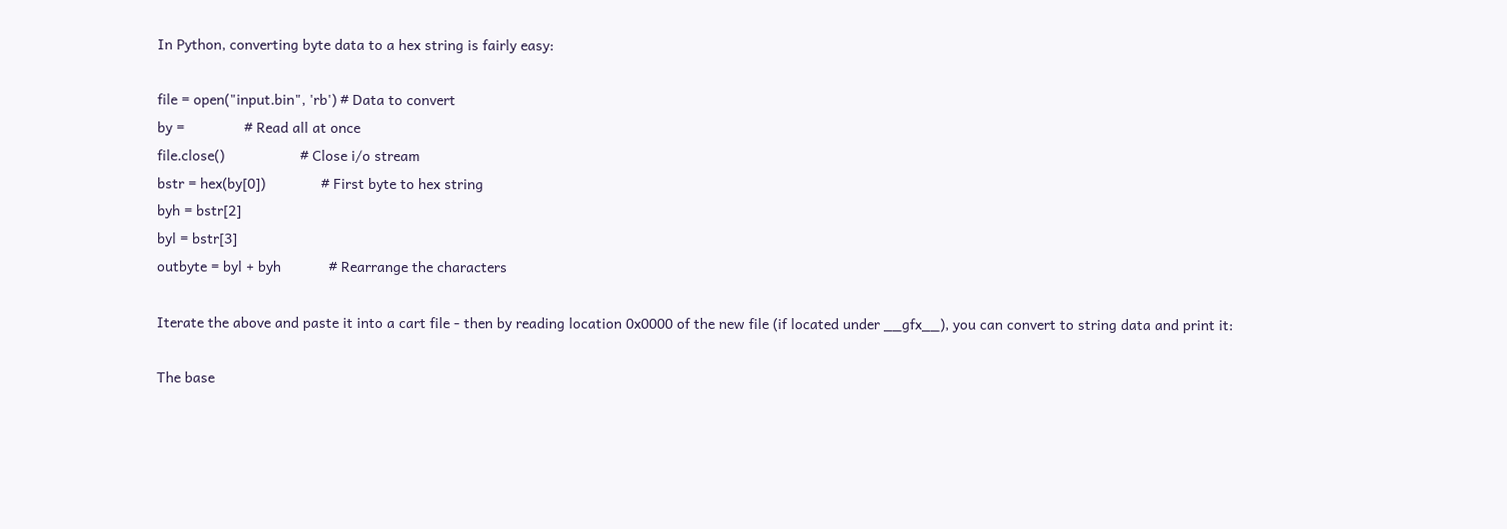In Python, converting byte data to a hex string is fairly easy:

file = open("input.bin", 'rb') # Data to convert
by =               # Read all at once
file.close()                   # Close i/o stream
bstr = hex(by[0])              # First byte to hex string
byh = bstr[2]
byl = bstr[3]
outbyte = byl + byh            # Rearrange the characters

Iterate the above and paste it into a cart file - then by reading location 0x0000 of the new file (if located under __gfx__), you can convert to string data and print it:

The base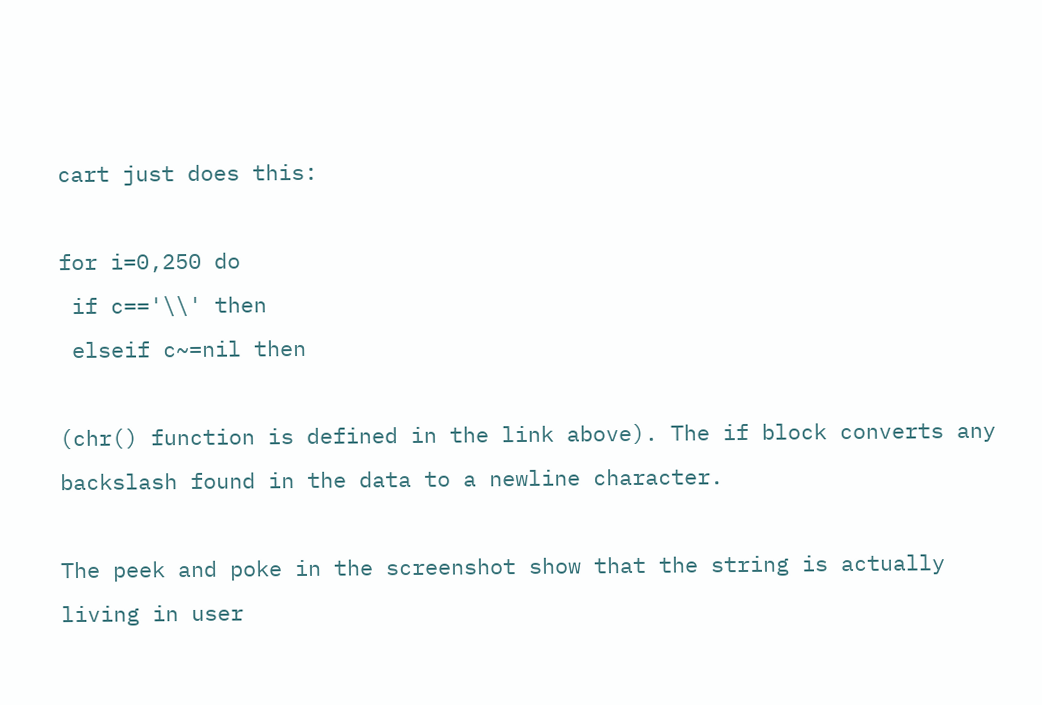cart just does this:

for i=0,250 do
 if c=='\\' then
 elseif c~=nil then

(chr() function is defined in the link above). The if block converts any backslash found in the data to a newline character.

The peek and poke in the screenshot show that the string is actually living in user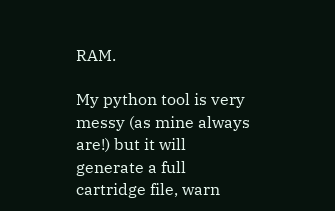RAM.

My python tool is very messy (as mine always are!) but it will generate a full cartridge file, warn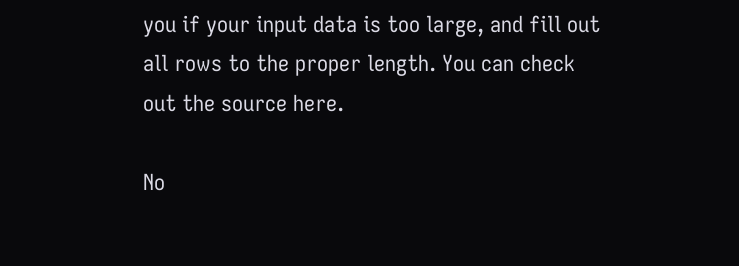you if your input data is too large, and fill out all rows to the proper length. You can check out the source here.

No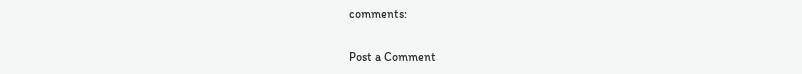comments:

Post a Comment